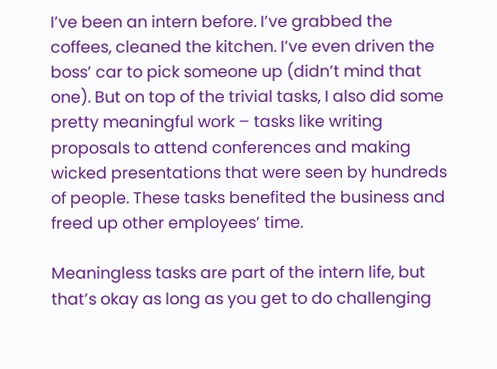I’ve been an intern before. I’ve grabbed the coffees, cleaned the kitchen. I’ve even driven the boss’ car to pick someone up (didn’t mind that one). But on top of the trivial tasks, I also did some pretty meaningful work – tasks like writing proposals to attend conferences and making wicked presentations that were seen by hundreds of people. These tasks benefited the business and freed up other employees’ time.

Meaningless tasks are part of the intern life, but that’s okay as long as you get to do challenging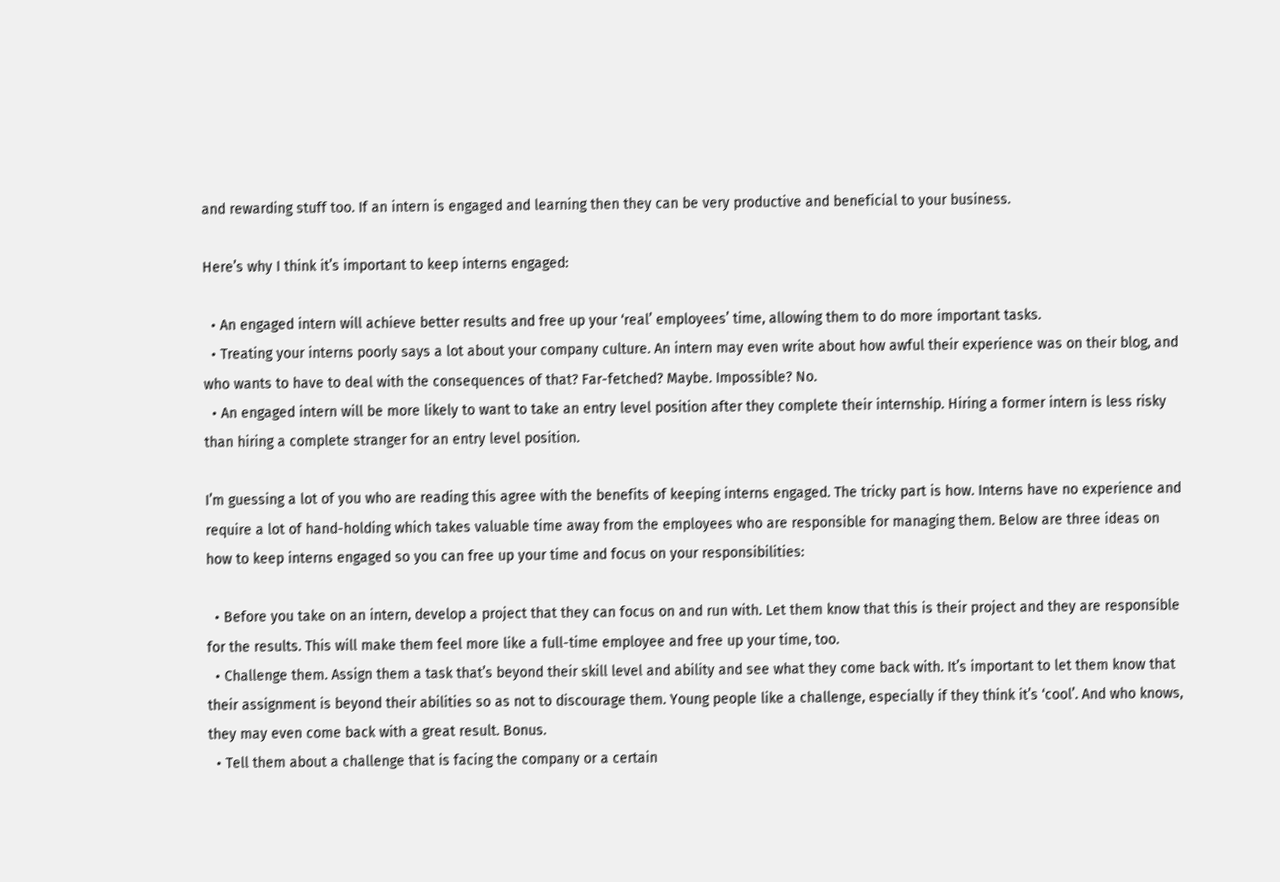and rewarding stuff too. If an intern is engaged and learning then they can be very productive and beneficial to your business.

Here’s why I think it’s important to keep interns engaged:

  • An engaged intern will achieve better results and free up your ‘real’ employees’ time, allowing them to do more important tasks.
  • Treating your interns poorly says a lot about your company culture. An intern may even write about how awful their experience was on their blog, and who wants to have to deal with the consequences of that? Far-fetched? Maybe. Impossible? No.
  • An engaged intern will be more likely to want to take an entry level position after they complete their internship. Hiring a former intern is less risky than hiring a complete stranger for an entry level position.

I’m guessing a lot of you who are reading this agree with the benefits of keeping interns engaged. The tricky part is how. Interns have no experience and require a lot of hand-holding which takes valuable time away from the employees who are responsible for managing them. Below are three ideas on how to keep interns engaged so you can free up your time and focus on your responsibilities:

  • Before you take on an intern, develop a project that they can focus on and run with. Let them know that this is their project and they are responsible for the results. This will make them feel more like a full-time employee and free up your time, too.
  • Challenge them. Assign them a task that’s beyond their skill level and ability and see what they come back with. It’s important to let them know that their assignment is beyond their abilities so as not to discourage them. Young people like a challenge, especially if they think it’s ‘cool’. And who knows, they may even come back with a great result. Bonus.
  • Tell them about a challenge that is facing the company or a certain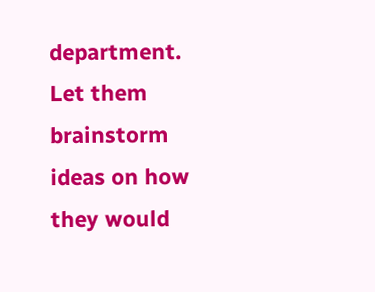department. Let them brainstorm ideas on how they would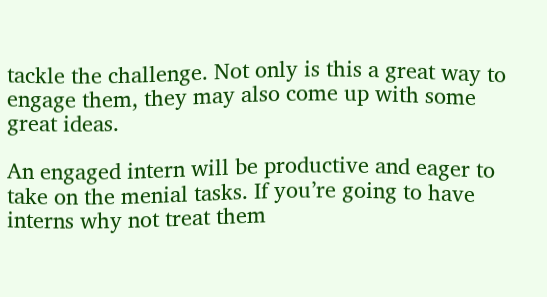tackle the challenge. Not only is this a great way to engage them, they may also come up with some great ideas.

An engaged intern will be productive and eager to take on the menial tasks. If you’re going to have interns why not treat them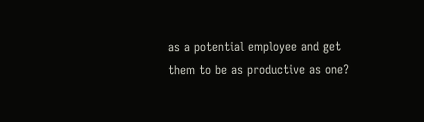as a potential employee and get them to be as productive as one?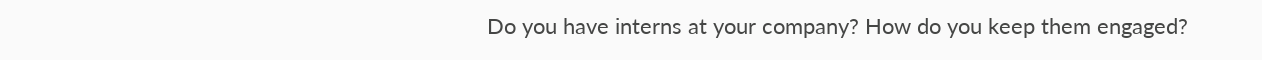Do you have interns at your company? How do you keep them engaged?